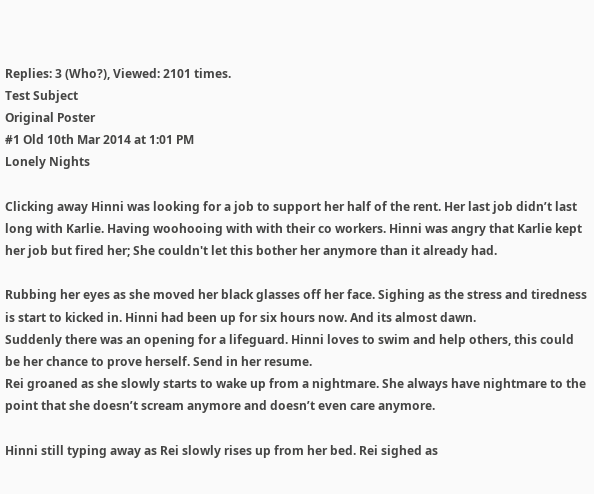Replies: 3 (Who?), Viewed: 2101 times.
Test Subject
Original Poster
#1 Old 10th Mar 2014 at 1:01 PM
Lonely Nights

Clicking away Hinni was looking for a job to support her half of the rent. Her last job didn’t last long with Karlie. Having woohooing with with their co workers. Hinni was angry that Karlie kept her job but fired her; She couldn't let this bother her anymore than it already had.

Rubbing her eyes as she moved her black glasses off her face. Sighing as the stress and tiredness is start to kicked in. Hinni had been up for six hours now. And its almost dawn.
Suddenly there was an opening for a lifeguard. Hinni loves to swim and help others, this could be her chance to prove herself. Send in her resume.
Rei groaned as she slowly starts to wake up from a nightmare. She always have nightmare to the point that she doesn’t scream anymore and doesn’t even care anymore.

Hinni still typing away as Rei slowly rises up from her bed. Rei sighed as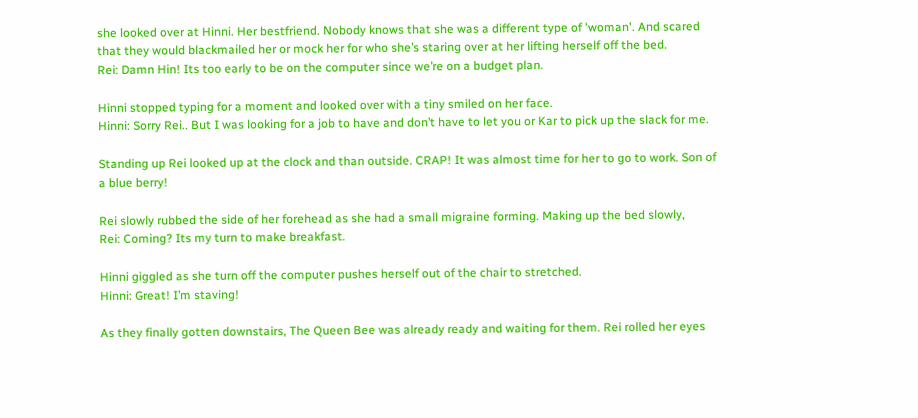she looked over at Hinni. Her bestfriend. Nobody knows that she was a different type of 'woman'. And scared that they would blackmailed her or mock her for who she’s staring over at her lifting herself off the bed.
Rei: Damn Hin! Its too early to be on the computer since we’re on a budget plan.

Hinni stopped typing for a moment and looked over with a tiny smiled on her face.
Hinni: Sorry Rei.. But I was looking for a job to have and don’t have to let you or Kar to pick up the slack for me.

Standing up Rei looked up at the clock and than outside. CRAP! It was almost time for her to go to work. Son of a blue berry!

Rei slowly rubbed the side of her forehead as she had a small migraine forming. Making up the bed slowly,
Rei: Coming? Its my turn to make breakfast.

Hinni giggled as she turn off the computer pushes herself out of the chair to stretched.
Hinni: Great! I’m staving!

As they finally gotten downstairs, The Queen Bee was already ready and waiting for them. Rei rolled her eyes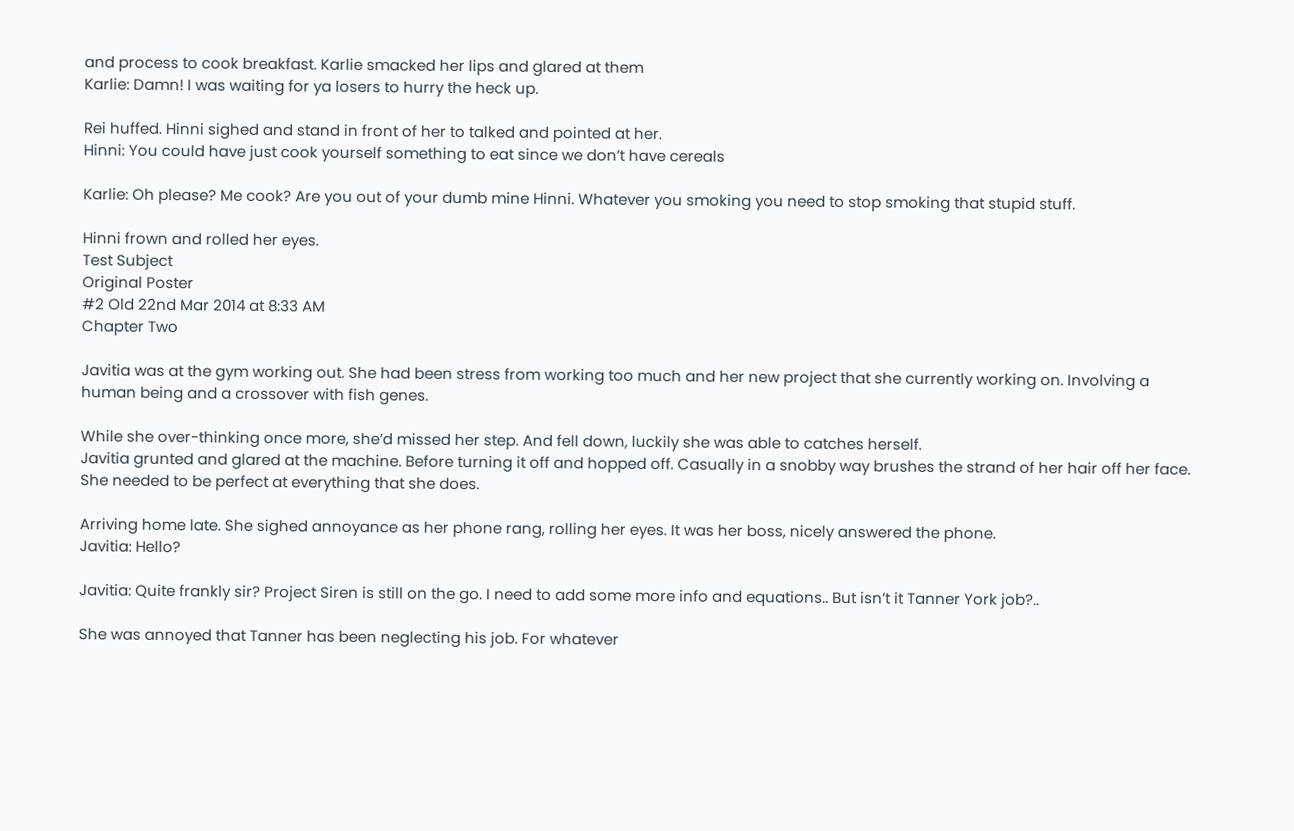and process to cook breakfast. Karlie smacked her lips and glared at them
Karlie: Damn! I was waiting for ya losers to hurry the heck up.

Rei huffed. Hinni sighed and stand in front of her to talked and pointed at her.
Hinni: You could have just cook yourself something to eat since we don’t have cereals

Karlie: Oh please? Me cook? Are you out of your dumb mine Hinni. Whatever you smoking you need to stop smoking that stupid stuff.

Hinni frown and rolled her eyes.
Test Subject
Original Poster
#2 Old 22nd Mar 2014 at 8:33 AM
Chapter Two

Javitia was at the gym working out. She had been stress from working too much and her new project that she currently working on. Involving a human being and a crossover with fish genes.

While she over-thinking once more, she’d missed her step. And fell down, luckily she was able to catches herself.
Javitia grunted and glared at the machine. Before turning it off and hopped off. Casually in a snobby way brushes the strand of her hair off her face. She needed to be perfect at everything that she does.

Arriving home late. She sighed annoyance as her phone rang, rolling her eyes. It was her boss, nicely answered the phone.
Javitia: Hello?

Javitia: Quite frankly sir? Project Siren is still on the go. I need to add some more info and equations.. But isn’t it Tanner York job?..

She was annoyed that Tanner has been neglecting his job. For whatever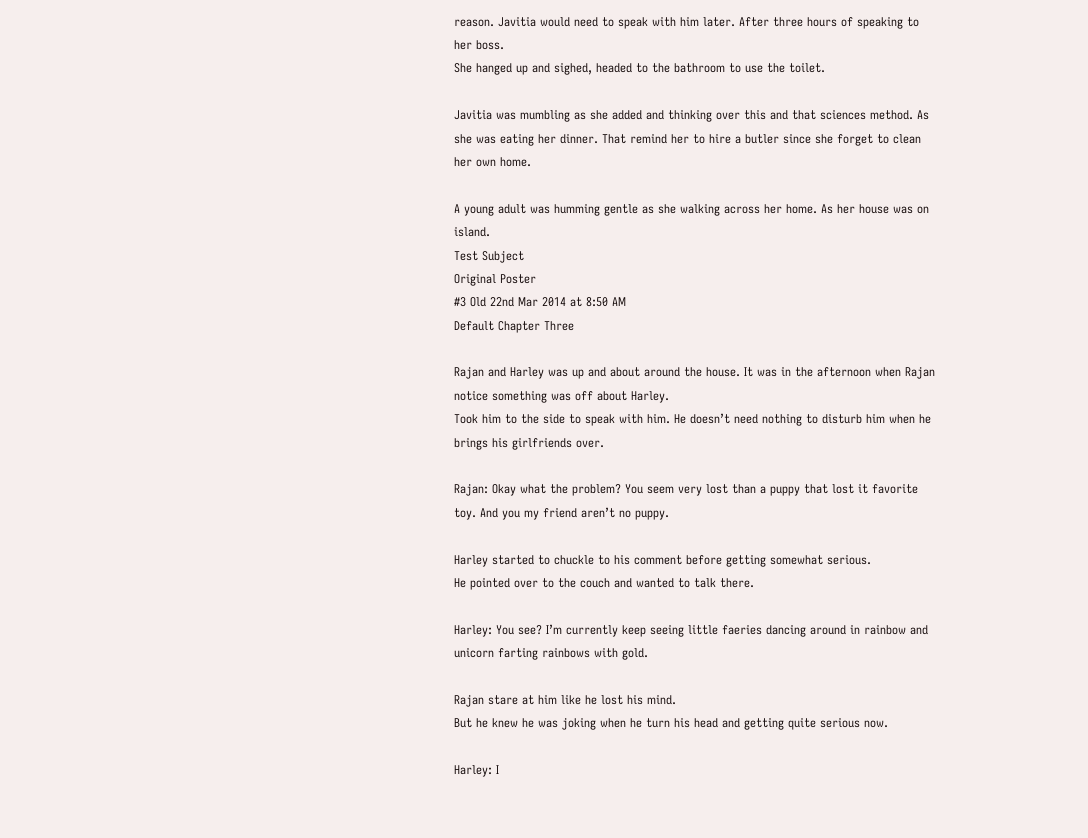reason. Javitia would need to speak with him later. After three hours of speaking to her boss.
She hanged up and sighed, headed to the bathroom to use the toilet.

Javitia was mumbling as she added and thinking over this and that sciences method. As she was eating her dinner. That remind her to hire a butler since she forget to clean her own home.

A young adult was humming gentle as she walking across her home. As her house was on island.
Test Subject
Original Poster
#3 Old 22nd Mar 2014 at 8:50 AM
Default Chapter Three

Rajan and Harley was up and about around the house. It was in the afternoon when Rajan notice something was off about Harley.
Took him to the side to speak with him. He doesn’t need nothing to disturb him when he brings his girlfriends over.

Rajan: Okay what the problem? You seem very lost than a puppy that lost it favorite toy. And you my friend aren’t no puppy.

Harley started to chuckle to his comment before getting somewhat serious.
He pointed over to the couch and wanted to talk there.

Harley: You see? I’m currently keep seeing little faeries dancing around in rainbow and unicorn farting rainbows with gold.

Rajan stare at him like he lost his mind.
But he knew he was joking when he turn his head and getting quite serious now.

Harley: I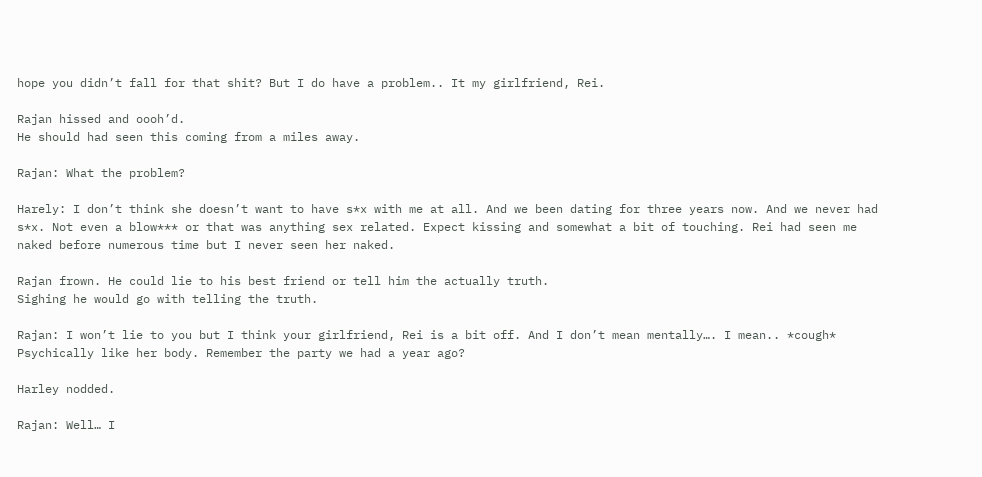hope you didn’t fall for that shit? But I do have a problem.. It my girlfriend, Rei.

Rajan hissed and oooh’d.
He should had seen this coming from a miles away.

Rajan: What the problem?

Harely: I don’t think she doesn’t want to have s*x with me at all. And we been dating for three years now. And we never had s*x. Not even a blow*** or that was anything sex related. Expect kissing and somewhat a bit of touching. Rei had seen me naked before numerous time but I never seen her naked.

Rajan frown. He could lie to his best friend or tell him the actually truth.
Sighing he would go with telling the truth.

Rajan: I won’t lie to you but I think your girlfriend, Rei is a bit off. And I don’t mean mentally…. I mean.. *cough* Psychically like her body. Remember the party we had a year ago?

Harley nodded.

Rajan: Well… I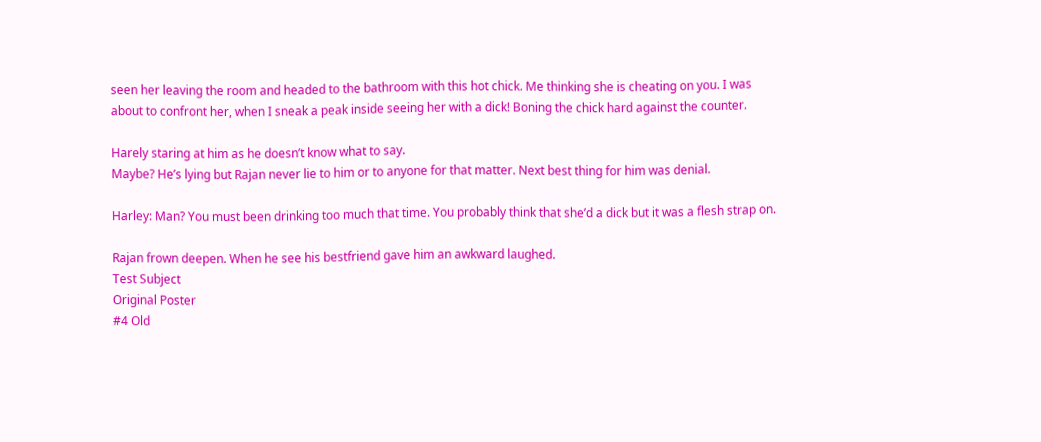seen her leaving the room and headed to the bathroom with this hot chick. Me thinking she is cheating on you. I was about to confront her, when I sneak a peak inside seeing her with a dick! Boning the chick hard against the counter.

Harely staring at him as he doesn’t know what to say.
Maybe? He’s lying but Rajan never lie to him or to anyone for that matter. Next best thing for him was denial.

Harley: Man? You must been drinking too much that time. You probably think that she’d a dick but it was a flesh strap on.

Rajan frown deepen. When he see his bestfriend gave him an awkward laughed.
Test Subject
Original Poster
#4 Old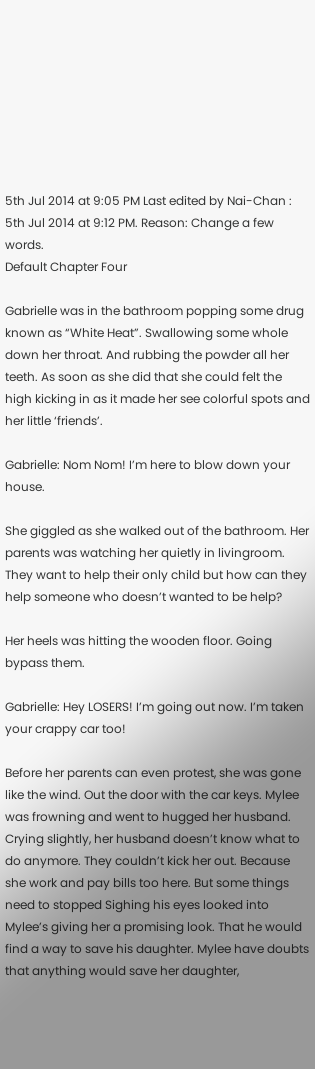5th Jul 2014 at 9:05 PM Last edited by Nai-Chan : 5th Jul 2014 at 9:12 PM. Reason: Change a few words.
Default Chapter Four

Gabrielle was in the bathroom popping some drug known as “White Heat”. Swallowing some whole down her throat. And rubbing the powder all her teeth. As soon as she did that she could felt the high kicking in as it made her see colorful spots and her little ‘friends’.

Gabrielle: Nom Nom! I’m here to blow down your house.

She giggled as she walked out of the bathroom. Her parents was watching her quietly in livingroom. They want to help their only child but how can they help someone who doesn’t wanted to be help?

Her heels was hitting the wooden floor. Going bypass them.

Gabrielle: Hey LOSERS! I’m going out now. I’m taken your crappy car too!

Before her parents can even protest, she was gone like the wind. Out the door with the car keys. Mylee was frowning and went to hugged her husband. Crying slightly, her husband doesn’t know what to do anymore. They couldn’t kick her out. Because she work and pay bills too here. But some things need to stopped Sighing his eyes looked into Mylee’s giving her a promising look. That he would find a way to save his daughter. Mylee have doubts that anything would save her daughter,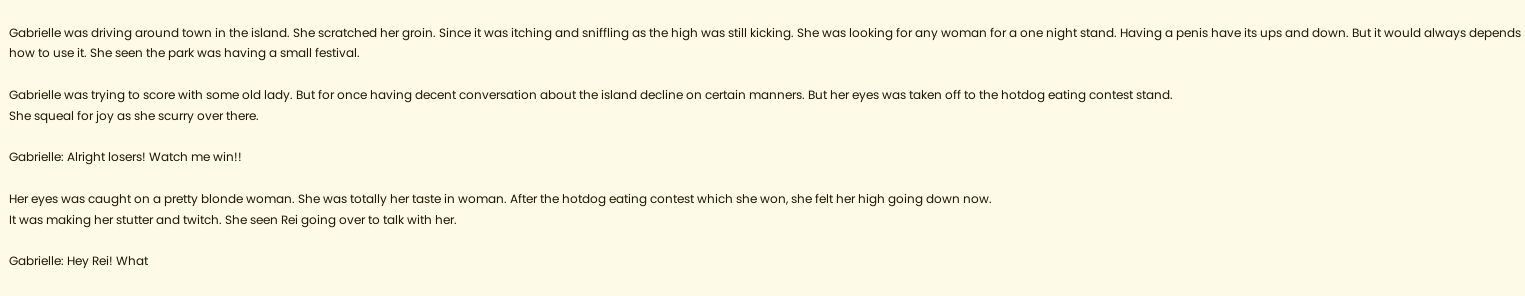Gabrielle was driving around town in the island. She scratched her groin. Since it was itching and sniffling as the high was still kicking. She was looking for any woman for a one night stand. Having a penis have its ups and down. But it would always depends how to use it. She seen the park was having a small festival.

Gabrielle was trying to score with some old lady. But for once having decent conversation about the island decline on certain manners. But her eyes was taken off to the hotdog eating contest stand.
She squeal for joy as she scurry over there.

Gabrielle: Alright losers! Watch me win!!

Her eyes was caught on a pretty blonde woman. She was totally her taste in woman. After the hotdog eating contest which she won, she felt her high going down now.
It was making her stutter and twitch. She seen Rei going over to talk with her.

Gabrielle: Hey Rei! What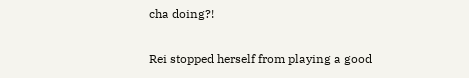cha doing?!

Rei stopped herself from playing a good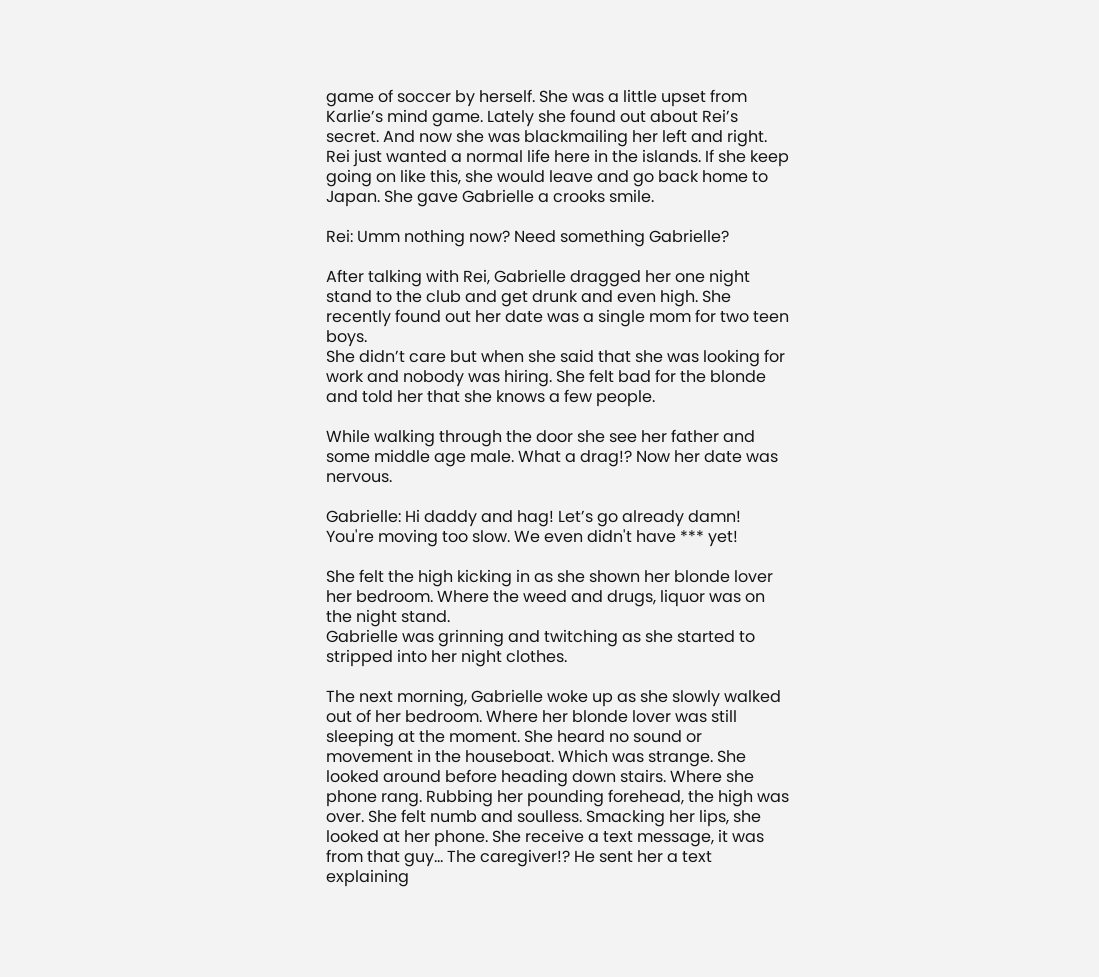game of soccer by herself. She was a little upset from Karlie’s mind game. Lately she found out about Rei’s secret. And now she was blackmailing her left and right. Rei just wanted a normal life here in the islands. If she keep going on like this, she would leave and go back home to Japan. She gave Gabrielle a crooks smile.

Rei: Umm nothing now? Need something Gabrielle?

After talking with Rei, Gabrielle dragged her one night stand to the club and get drunk and even high. She recently found out her date was a single mom for two teen boys.
She didn’t care but when she said that she was looking for work and nobody was hiring. She felt bad for the blonde and told her that she knows a few people.

While walking through the door she see her father and some middle age male. What a drag!? Now her date was nervous.

Gabrielle: Hi daddy and hag! Let’s go already damn! You're moving too slow. We even didn't have *** yet!

She felt the high kicking in as she shown her blonde lover her bedroom. Where the weed and drugs, liquor was on the night stand.
Gabrielle was grinning and twitching as she started to stripped into her night clothes.

The next morning, Gabrielle woke up as she slowly walked out of her bedroom. Where her blonde lover was still sleeping at the moment. She heard no sound or movement in the houseboat. Which was strange. She looked around before heading down stairs. Where she phone rang. Rubbing her pounding forehead, the high was over. She felt numb and soulless. Smacking her lips, she looked at her phone. She receive a text message, it was from that guy… The caregiver!? He sent her a text explaining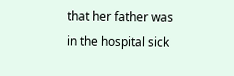that her father was in the hospital sick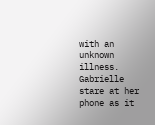with an unknown illness. Gabrielle stare at her phone as it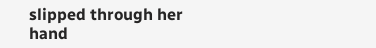slipped through her hand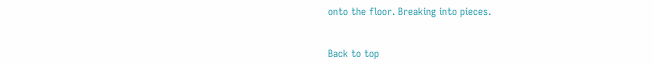onto the floor. Breaking into pieces.


Back to top